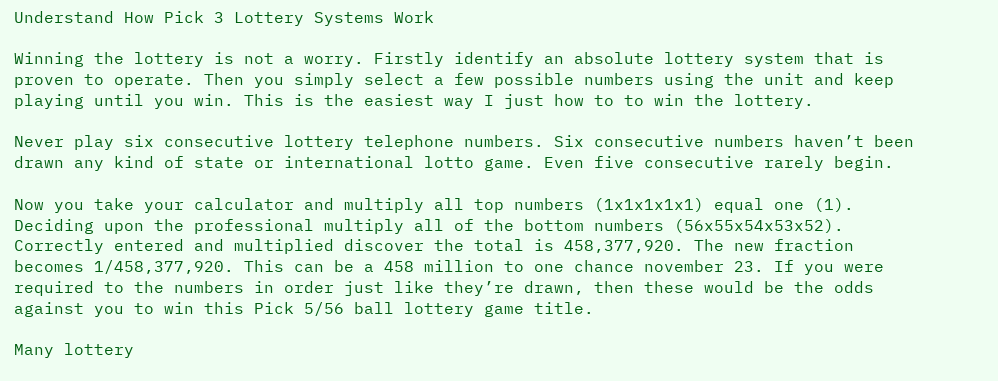Understand How Pick 3 Lottery Systems Work

Winning the lottery is not a worry. Firstly identify an absolute lottery system that is proven to operate. Then you simply select a few possible numbers using the unit and keep playing until you win. This is the easiest way I just how to to win the lottery.

Never play six consecutive lottery telephone numbers. Six consecutive numbers haven’t been drawn any kind of state or international lotto game. Even five consecutive rarely begin.

Now you take your calculator and multiply all top numbers (1x1x1x1x1) equal one (1). Deciding upon the professional multiply all of the bottom numbers (56x55x54x53x52). Correctly entered and multiplied discover the total is 458,377,920. The new fraction becomes 1/458,377,920. This can be a 458 million to one chance november 23. If you were required to the numbers in order just like they’re drawn, then these would be the odds against you to win this Pick 5/56 ball lottery game title.

Many lottery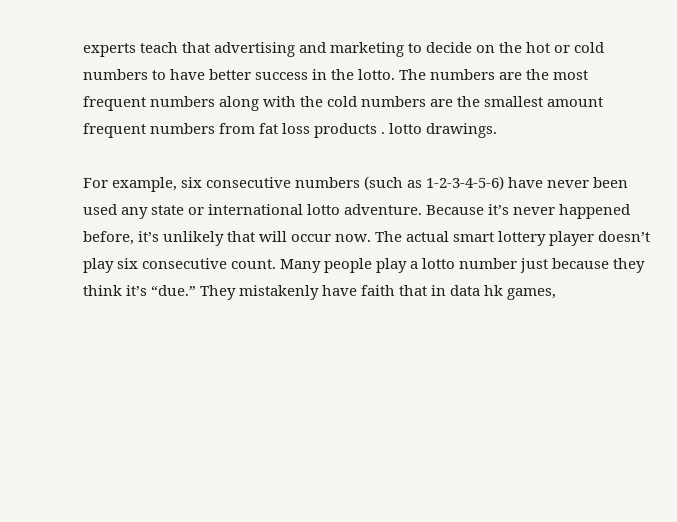experts teach that advertising and marketing to decide on the hot or cold numbers to have better success in the lotto. The numbers are the most frequent numbers along with the cold numbers are the smallest amount frequent numbers from fat loss products . lotto drawings.

For example, six consecutive numbers (such as 1-2-3-4-5-6) have never been used any state or international lotto adventure. Because it’s never happened before, it’s unlikely that will occur now. The actual smart lottery player doesn’t play six consecutive count. Many people play a lotto number just because they think it’s “due.” They mistakenly have faith that in data hk games,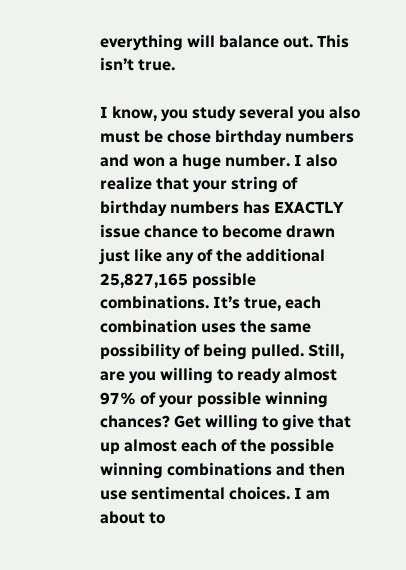everything will balance out. This isn’t true.

I know, you study several you also must be chose birthday numbers and won a huge number. I also realize that your string of birthday numbers has EXACTLY issue chance to become drawn just like any of the additional 25,827,165 possible combinations. It’s true, each combination uses the same possibility of being pulled. Still, are you willing to ready almost 97% of your possible winning chances? Get willing to give that up almost each of the possible winning combinations and then use sentimental choices. I am about to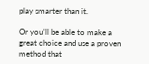play smarter than it.

Or you’ll be able to make a great choice and use a proven method that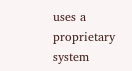uses a proprietary system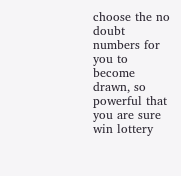choose the no doubt numbers for you to become drawn, so powerful that you are sure win lottery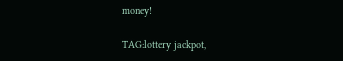money!

TAG:lottery jackpot,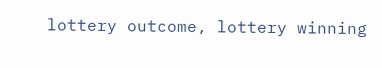lottery outcome, lottery winning